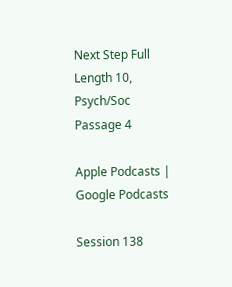Next Step Full Length 10, Psych/Soc Passage 4

Apple Podcasts | Google Podcasts

Session 138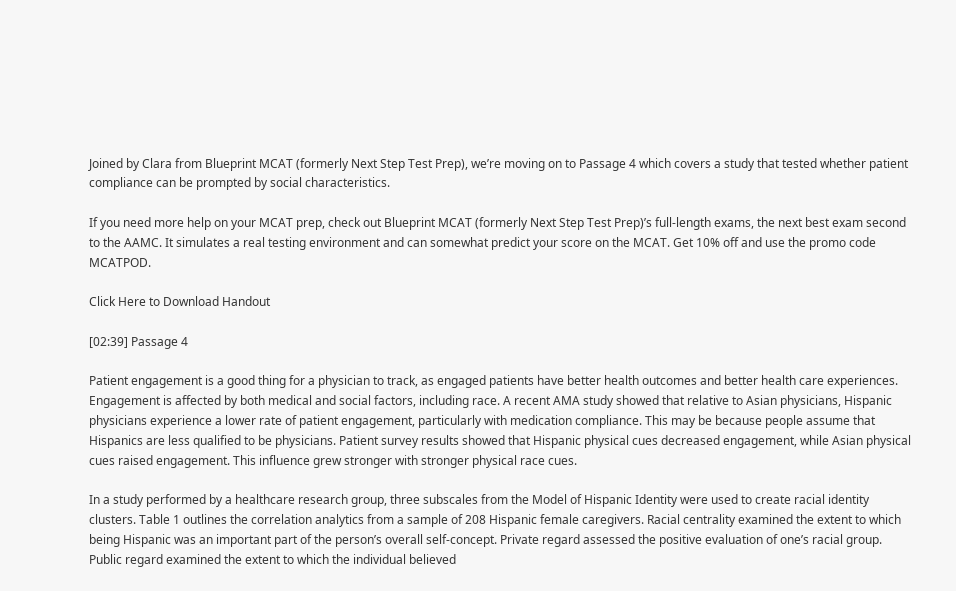Joined by Clara from Blueprint MCAT (formerly Next Step Test Prep), we’re moving on to Passage 4 which covers a study that tested whether patient compliance can be prompted by social characteristics.

If you need more help on your MCAT prep, check out Blueprint MCAT (formerly Next Step Test Prep)’s full-length exams, the next best exam second to the AAMC. It simulates a real testing environment and can somewhat predict your score on the MCAT. Get 10% off and use the promo code MCATPOD.

Click Here to Download Handout

[02:39] Passage 4

Patient engagement is a good thing for a physician to track, as engaged patients have better health outcomes and better health care experiences. Engagement is affected by both medical and social factors, including race. A recent AMA study showed that relative to Asian physicians, Hispanic physicians experience a lower rate of patient engagement, particularly with medication compliance. This may be because people assume that Hispanics are less qualified to be physicians. Patient survey results showed that Hispanic physical cues decreased engagement, while Asian physical cues raised engagement. This influence grew stronger with stronger physical race cues.

In a study performed by a healthcare research group, three subscales from the Model of Hispanic Identity were used to create racial identity clusters. Table 1 outlines the correlation analytics from a sample of 208 Hispanic female caregivers. Racial centrality examined the extent to which being Hispanic was an important part of the person’s overall self-concept. Private regard assessed the positive evaluation of one’s racial group. Public regard examined the extent to which the individual believed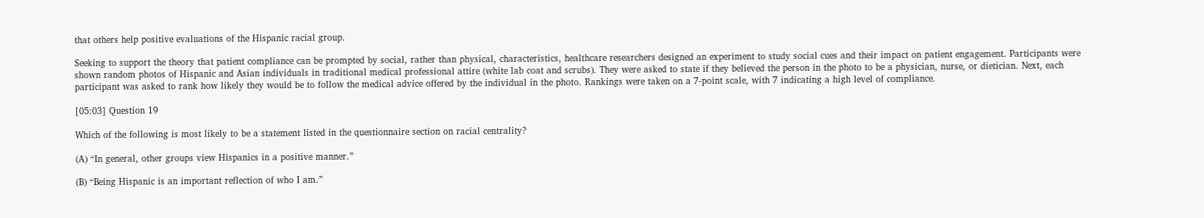that others help positive evaluations of the Hispanic racial group.

Seeking to support the theory that patient compliance can be prompted by social, rather than physical, characteristics, healthcare researchers designed an experiment to study social cues and their impact on patient engagement. Participants were shown random photos of Hispanic and Asian individuals in traditional medical professional attire (white lab coat and scrubs). They were asked to state if they believed the person in the photo to be a physician, nurse, or dietician. Next, each participant was asked to rank how likely they would be to follow the medical advice offered by the individual in the photo. Rankings were taken on a 7-point scale, with 7 indicating a high level of compliance.

[05:03] Question 19

Which of the following is most likely to be a statement listed in the questionnaire section on racial centrality?

(A) “In general, other groups view Hispanics in a positive manner.”

(B) “Being Hispanic is an important reflection of who I am.”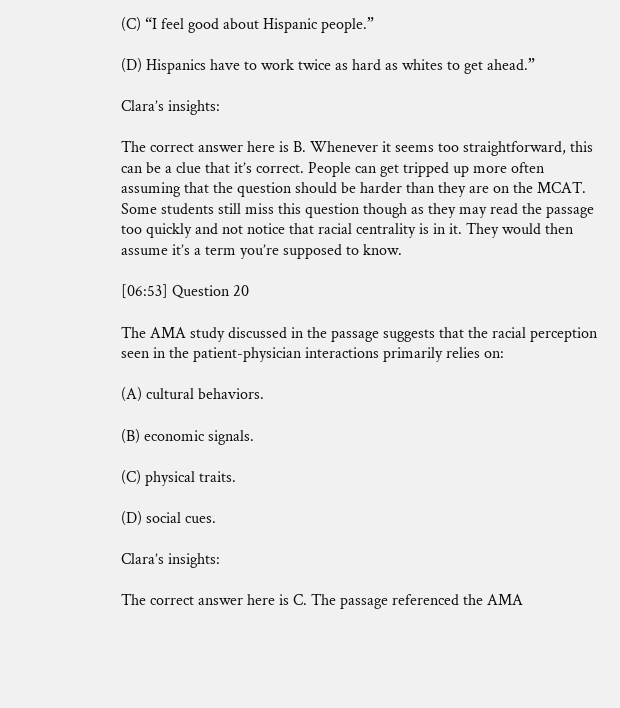(C) “I feel good about Hispanic people.”

(D) Hispanics have to work twice as hard as whites to get ahead.”

Clara’s insights:

The correct answer here is B. Whenever it seems too straightforward, this can be a clue that it’s correct. People can get tripped up more often assuming that the question should be harder than they are on the MCAT. Some students still miss this question though as they may read the passage too quickly and not notice that racial centrality is in it. They would then assume it’s a term you’re supposed to know.

[06:53] Question 20

The AMA study discussed in the passage suggests that the racial perception seen in the patient-physician interactions primarily relies on:

(A) cultural behaviors.

(B) economic signals.

(C) physical traits.

(D) social cues.

Clara’s insights:

The correct answer here is C. The passage referenced the AMA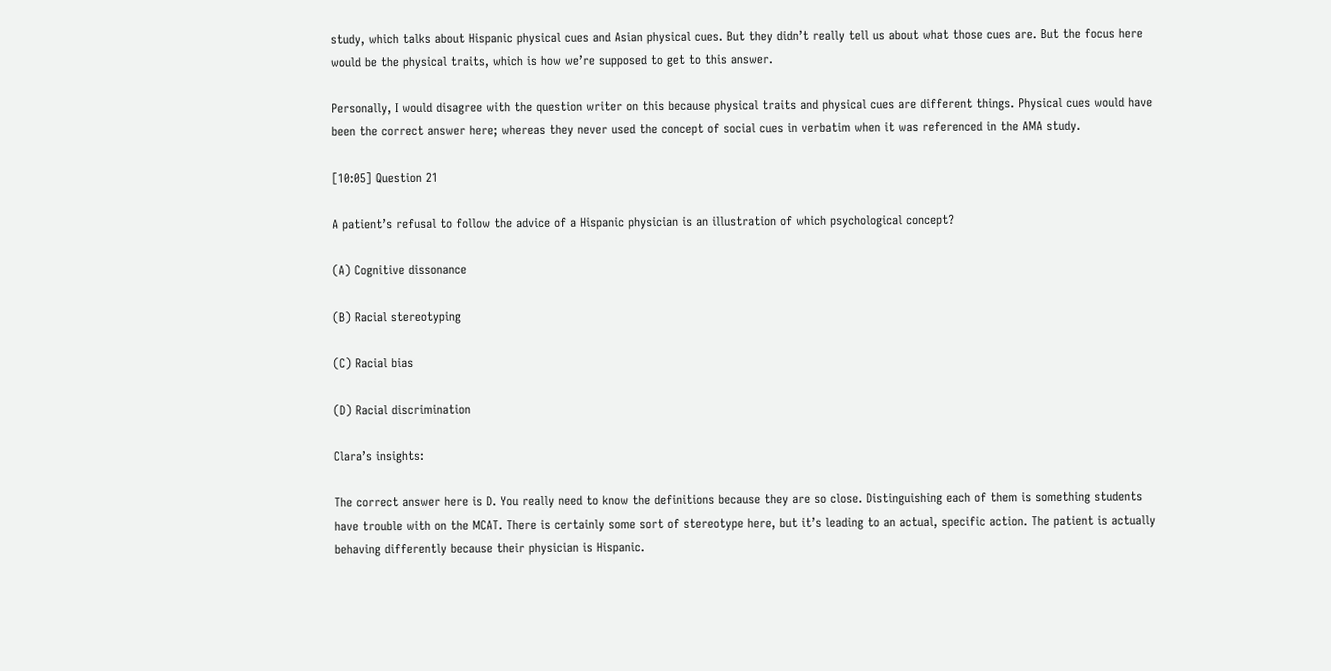study, which talks about Hispanic physical cues and Asian physical cues. But they didn’t really tell us about what those cues are. But the focus here would be the physical traits, which is how we’re supposed to get to this answer.

Personally, I would disagree with the question writer on this because physical traits and physical cues are different things. Physical cues would have been the correct answer here; whereas they never used the concept of social cues in verbatim when it was referenced in the AMA study.

[10:05] Question 21

A patient’s refusal to follow the advice of a Hispanic physician is an illustration of which psychological concept?

(A) Cognitive dissonance

(B) Racial stereotyping

(C) Racial bias

(D) Racial discrimination

Clara’s insights:

The correct answer here is D. You really need to know the definitions because they are so close. Distinguishing each of them is something students have trouble with on the MCAT. There is certainly some sort of stereotype here, but it’s leading to an actual, specific action. The patient is actually behaving differently because their physician is Hispanic.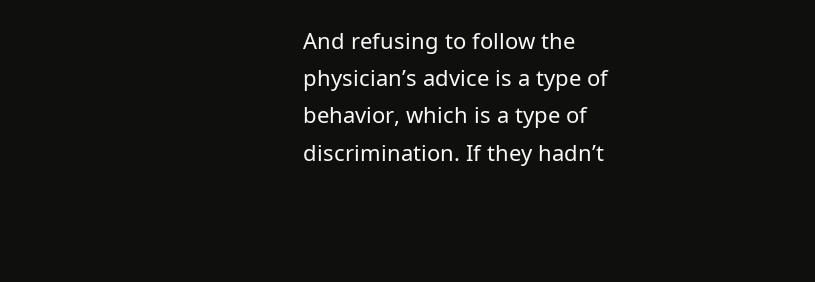And refusing to follow the physician’s advice is a type of behavior, which is a type of discrimination. If they hadn’t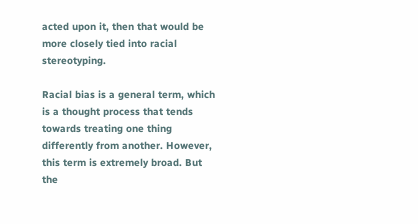acted upon it, then that would be more closely tied into racial stereotyping.

Racial bias is a general term, which is a thought process that tends towards treating one thing differently from another. However, this term is extremely broad. But the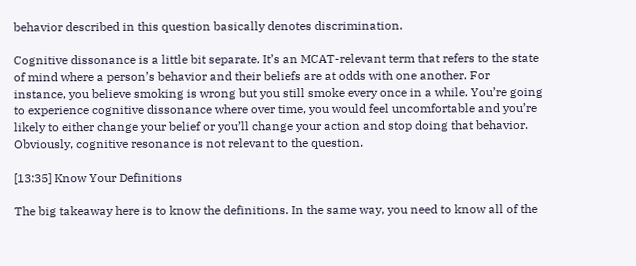behavior described in this question basically denotes discrimination.

Cognitive dissonance is a little bit separate. It’s an MCAT-relevant term that refers to the state of mind where a person’s behavior and their beliefs are at odds with one another. For instance, you believe smoking is wrong but you still smoke every once in a while. You’re going to experience cognitive dissonance where over time, you would feel uncomfortable and you’re likely to either change your belief or you’ll change your action and stop doing that behavior. Obviously, cognitive resonance is not relevant to the question.

[13:35] Know Your Definitions

The big takeaway here is to know the definitions. In the same way, you need to know all of the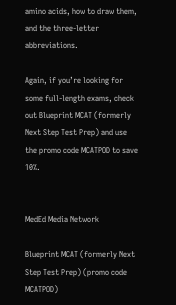amino acids, how to draw them, and the three-letter abbreviations.

Again, if you’re looking for some full-length exams, check out Blueprint MCAT (formerly Next Step Test Prep) and use the promo code MCATPOD to save 10%.


MedEd Media Network

Blueprint MCAT (formerly Next Step Test Prep) (promo code MCATPOD)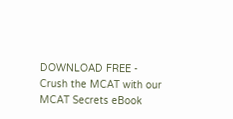DOWNLOAD FREE - Crush the MCAT with our MCAT Secrets eBook